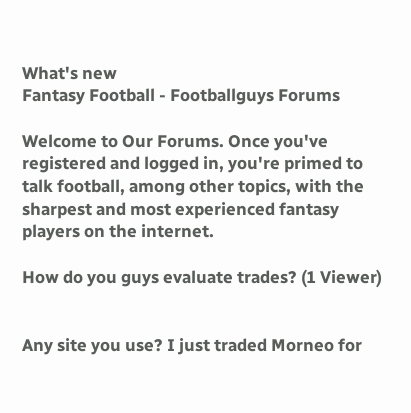What's new
Fantasy Football - Footballguys Forums

Welcome to Our Forums. Once you've registered and logged in, you're primed to talk football, among other topics, with the sharpest and most experienced fantasy players on the internet.

How do you guys evaluate trades? (1 Viewer)


Any site you use? I just traded Morneo for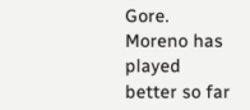Gore. Moreno has played better so far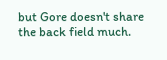but Gore doesn't share the back field much.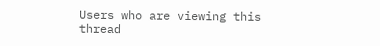Users who are viewing this thread